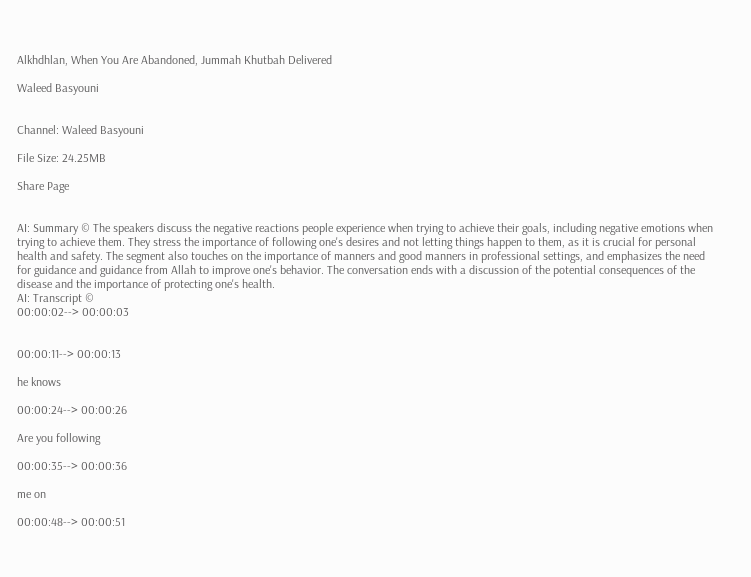Alkhdhlan, When You Are Abandoned, Jummah Khutbah Delivered

Waleed Basyouni


Channel: Waleed Basyouni

File Size: 24.25MB

Share Page


AI: Summary © The speakers discuss the negative reactions people experience when trying to achieve their goals, including negative emotions when trying to achieve them. They stress the importance of following one's desires and not letting things happen to them, as it is crucial for personal health and safety. The segment also touches on the importance of manners and good manners in professional settings, and emphasizes the need for guidance and guidance from Allah to improve one's behavior. The conversation ends with a discussion of the potential consequences of the disease and the importance of protecting one's health.
AI: Transcript ©
00:00:02--> 00:00:03


00:00:11--> 00:00:13

he knows

00:00:24--> 00:00:26

Are you following

00:00:35--> 00:00:36

me on

00:00:48--> 00:00:51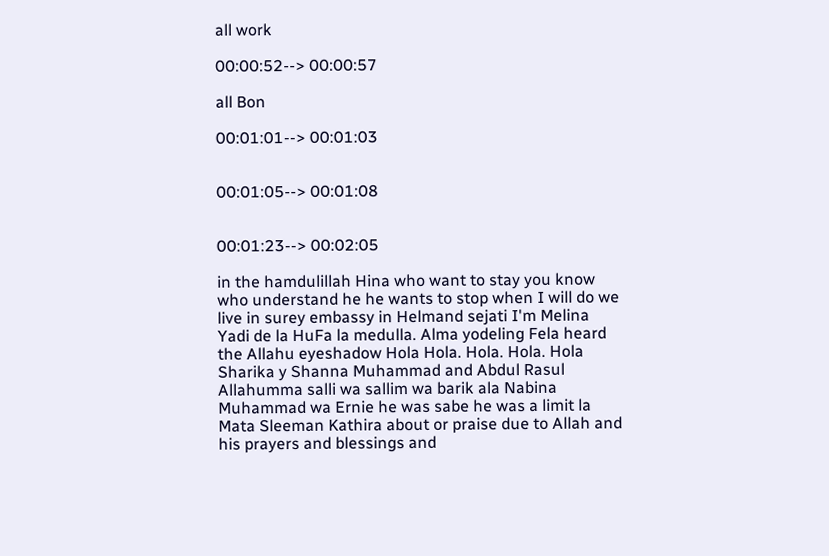all work

00:00:52--> 00:00:57

all Bon

00:01:01--> 00:01:03


00:01:05--> 00:01:08


00:01:23--> 00:02:05

in the hamdulillah Hina who want to stay you know who understand he he wants to stop when I will do we live in surey embassy in Helmand sejati I'm Melina Yadi de la HuFa la medulla. Alma yodeling Fela heard the Allahu eyeshadow Hola Hola. Hola. Hola. Hola Sharika y Shanna Muhammad and Abdul Rasul Allahumma salli wa sallim wa barik ala Nabina Muhammad wa Ernie he was sabe he was a limit la Mata Sleeman Kathira about or praise due to Allah and his prayers and blessings and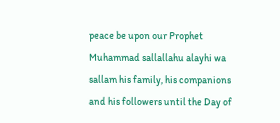peace be upon our Prophet Muhammad sallallahu alayhi wa sallam his family, his companions and his followers until the Day of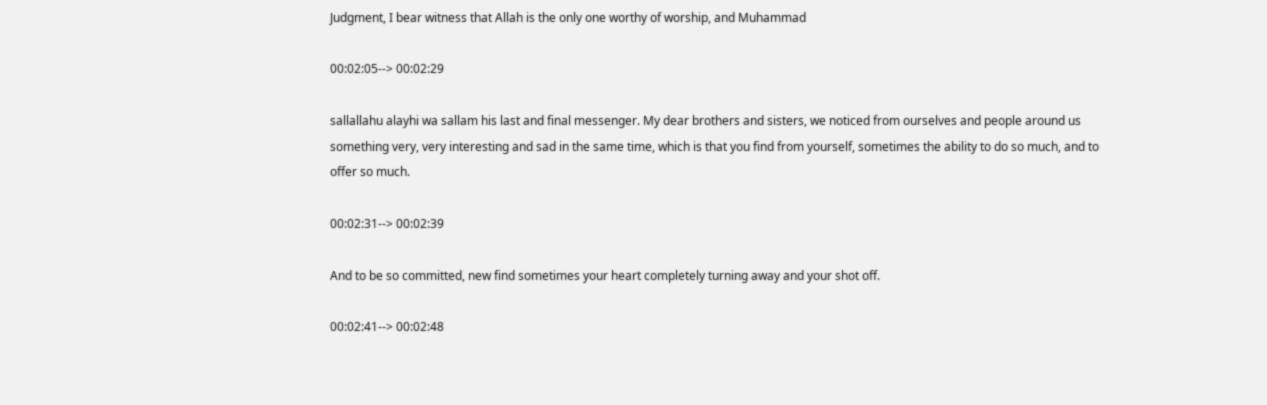Judgment, I bear witness that Allah is the only one worthy of worship, and Muhammad

00:02:05--> 00:02:29

sallallahu alayhi wa sallam his last and final messenger. My dear brothers and sisters, we noticed from ourselves and people around us something very, very interesting and sad in the same time, which is that you find from yourself, sometimes the ability to do so much, and to offer so much.

00:02:31--> 00:02:39

And to be so committed, new find sometimes your heart completely turning away and your shot off.

00:02:41--> 00:02:48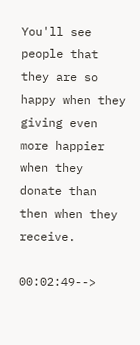You'll see people that they are so happy when they giving even more happier when they donate than then when they receive.

00:02:49-->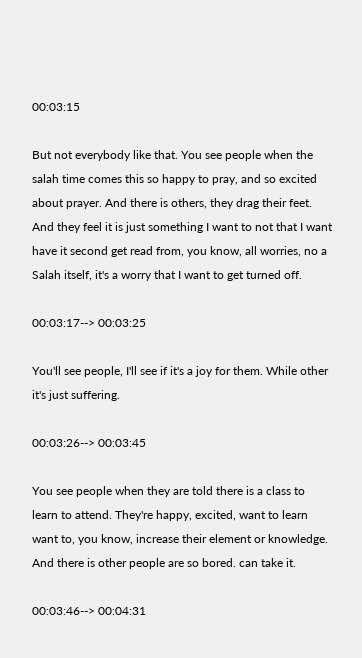00:03:15

But not everybody like that. You see people when the salah time comes this so happy to pray, and so excited about prayer. And there is others, they drag their feet. And they feel it is just something I want to not that I want have it second get read from, you know, all worries, no a Salah itself, it's a worry that I want to get turned off.

00:03:17--> 00:03:25

You'll see people, I'll see if it's a joy for them. While other it's just suffering.

00:03:26--> 00:03:45

You see people when they are told there is a class to learn to attend. They're happy, excited, want to learn want to, you know, increase their element or knowledge. And there is other people are so bored. can take it.

00:03:46--> 00:04:31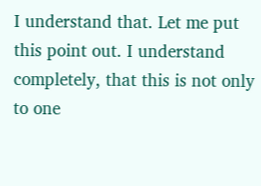I understand that. Let me put this point out. I understand completely, that this is not only to one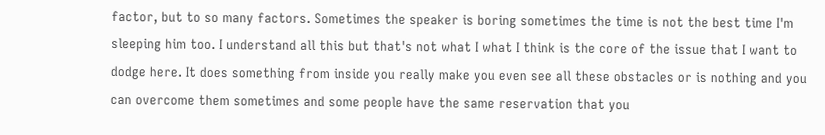factor, but to so many factors. Sometimes the speaker is boring sometimes the time is not the best time I'm sleeping him too. I understand all this but that's not what I what I think is the core of the issue that I want to dodge here. It does something from inside you really make you even see all these obstacles or is nothing and you can overcome them sometimes and some people have the same reservation that you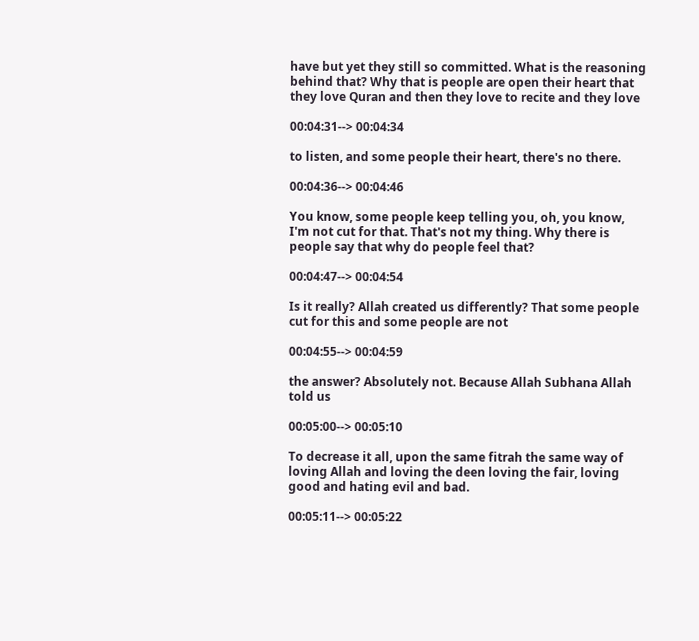have but yet they still so committed. What is the reasoning behind that? Why that is people are open their heart that they love Quran and then they love to recite and they love

00:04:31--> 00:04:34

to listen, and some people their heart, there's no there.

00:04:36--> 00:04:46

You know, some people keep telling you, oh, you know, I'm not cut for that. That's not my thing. Why there is people say that why do people feel that?

00:04:47--> 00:04:54

Is it really? Allah created us differently? That some people cut for this and some people are not

00:04:55--> 00:04:59

the answer? Absolutely not. Because Allah Subhana Allah told us

00:05:00--> 00:05:10

To decrease it all, upon the same fitrah the same way of loving Allah and loving the deen loving the fair, loving good and hating evil and bad.

00:05:11--> 00:05:22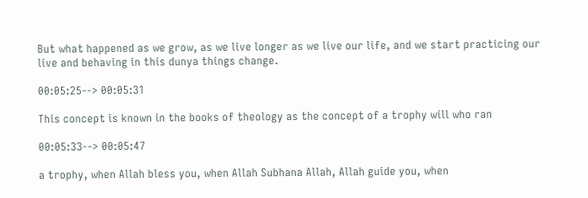But what happened as we grow, as we live longer as we live our life, and we start practicing our live and behaving in this dunya things change.

00:05:25--> 00:05:31

This concept is known in the books of theology as the concept of a trophy will who ran

00:05:33--> 00:05:47

a trophy, when Allah bless you, when Allah Subhana Allah, Allah guide you, when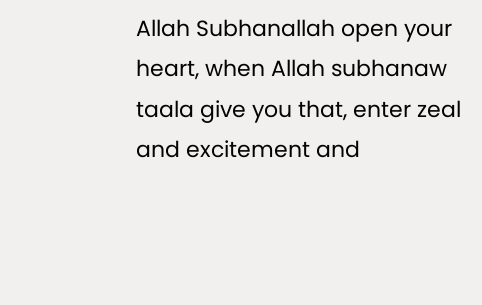Allah Subhanallah open your heart, when Allah subhanaw taala give you that, enter zeal and excitement and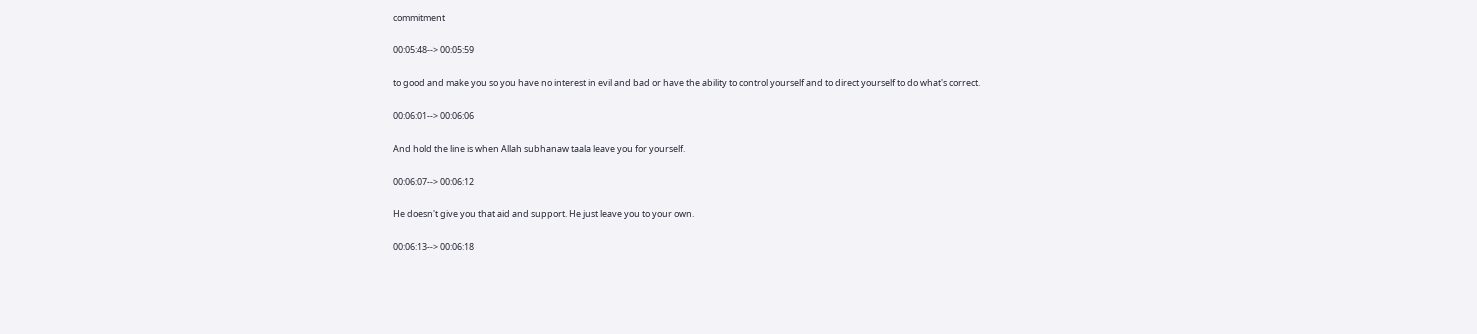commitment

00:05:48--> 00:05:59

to good and make you so you have no interest in evil and bad or have the ability to control yourself and to direct yourself to do what's correct.

00:06:01--> 00:06:06

And hold the line is when Allah subhanaw taala leave you for yourself.

00:06:07--> 00:06:12

He doesn't give you that aid and support. He just leave you to your own.

00:06:13--> 00:06:18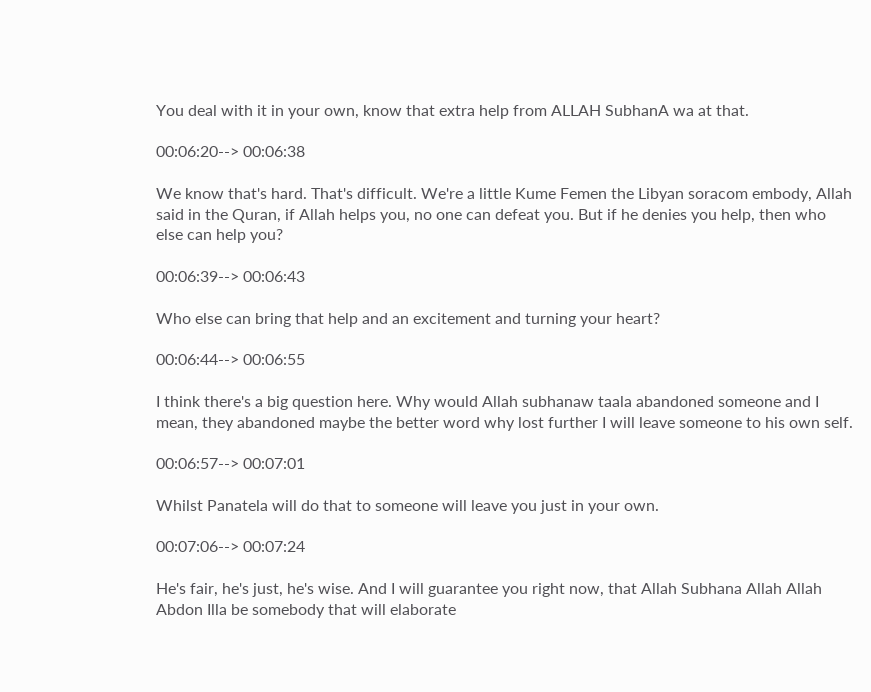You deal with it in your own, know that extra help from ALLAH SubhanA wa at that.

00:06:20--> 00:06:38

We know that's hard. That's difficult. We're a little Kume Femen the Libyan soracom embody, Allah said in the Quran, if Allah helps you, no one can defeat you. But if he denies you help, then who else can help you?

00:06:39--> 00:06:43

Who else can bring that help and an excitement and turning your heart?

00:06:44--> 00:06:55

I think there's a big question here. Why would Allah subhanaw taala abandoned someone and I mean, they abandoned maybe the better word why lost further I will leave someone to his own self.

00:06:57--> 00:07:01

Whilst Panatela will do that to someone will leave you just in your own.

00:07:06--> 00:07:24

He's fair, he's just, he's wise. And I will guarantee you right now, that Allah Subhana Allah Allah Abdon Illa be somebody that will elaborate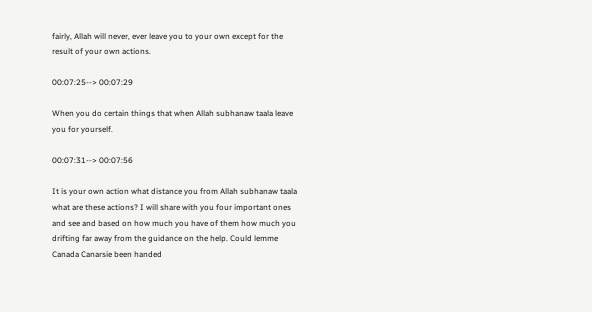fairly, Allah will never, ever leave you to your own except for the result of your own actions.

00:07:25--> 00:07:29

When you do certain things that when Allah subhanaw taala leave you for yourself.

00:07:31--> 00:07:56

It is your own action what distance you from Allah subhanaw taala what are these actions? I will share with you four important ones and see and based on how much you have of them how much you drifting far away from the guidance on the help. Could lemme Canada Canarsie been handed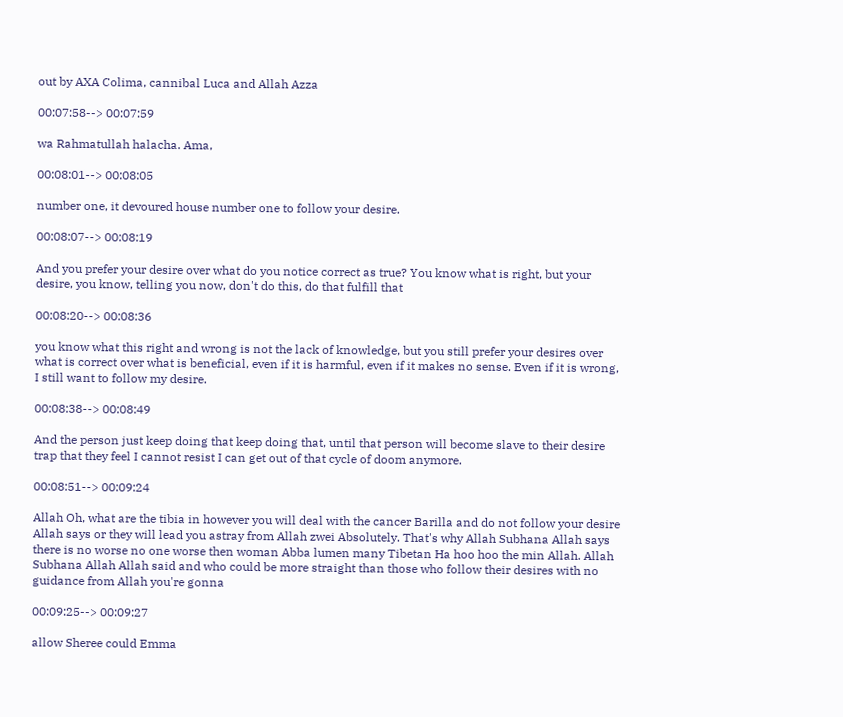out by AXA Colima, cannibal Luca and Allah Azza

00:07:58--> 00:07:59

wa Rahmatullah halacha. Ama,

00:08:01--> 00:08:05

number one, it devoured house number one to follow your desire.

00:08:07--> 00:08:19

And you prefer your desire over what do you notice correct as true? You know what is right, but your desire, you know, telling you now, don't do this, do that fulfill that

00:08:20--> 00:08:36

you know what this right and wrong is not the lack of knowledge, but you still prefer your desires over what is correct over what is beneficial, even if it is harmful, even if it makes no sense. Even if it is wrong, I still want to follow my desire.

00:08:38--> 00:08:49

And the person just keep doing that keep doing that, until that person will become slave to their desire trap that they feel I cannot resist I can get out of that cycle of doom anymore.

00:08:51--> 00:09:24

Allah Oh, what are the tibia in however you will deal with the cancer Barilla and do not follow your desire Allah says or they will lead you astray from Allah zwei Absolutely. That's why Allah Subhana Allah says there is no worse no one worse then woman Abba lumen many Tibetan Ha hoo hoo the min Allah. Allah Subhana Allah Allah said and who could be more straight than those who follow their desires with no guidance from Allah you're gonna

00:09:25--> 00:09:27

allow Sheree could Emma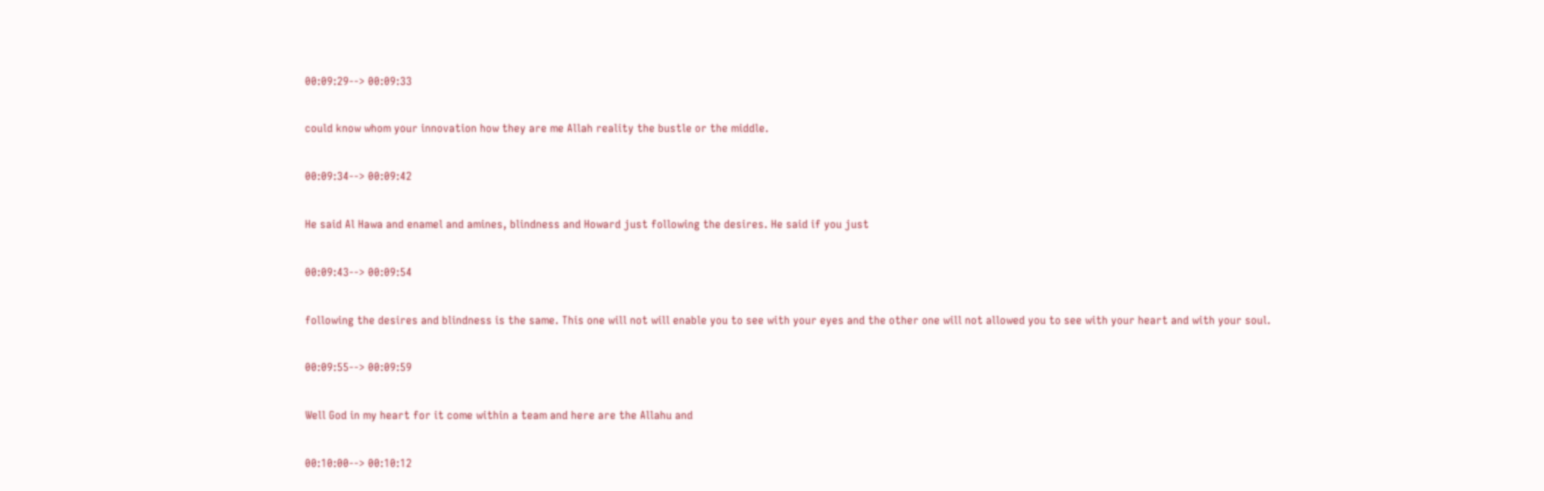00:09:29--> 00:09:33

could know whom your innovation how they are me Allah reality the bustle or the middle.

00:09:34--> 00:09:42

He said Al Hawa and enamel and amines, blindness and Howard just following the desires. He said if you just

00:09:43--> 00:09:54

following the desires and blindness is the same. This one will not will enable you to see with your eyes and the other one will not allowed you to see with your heart and with your soul.

00:09:55--> 00:09:59

Well God in my heart for it come within a team and here are the Allahu and

00:10:00--> 00:10:12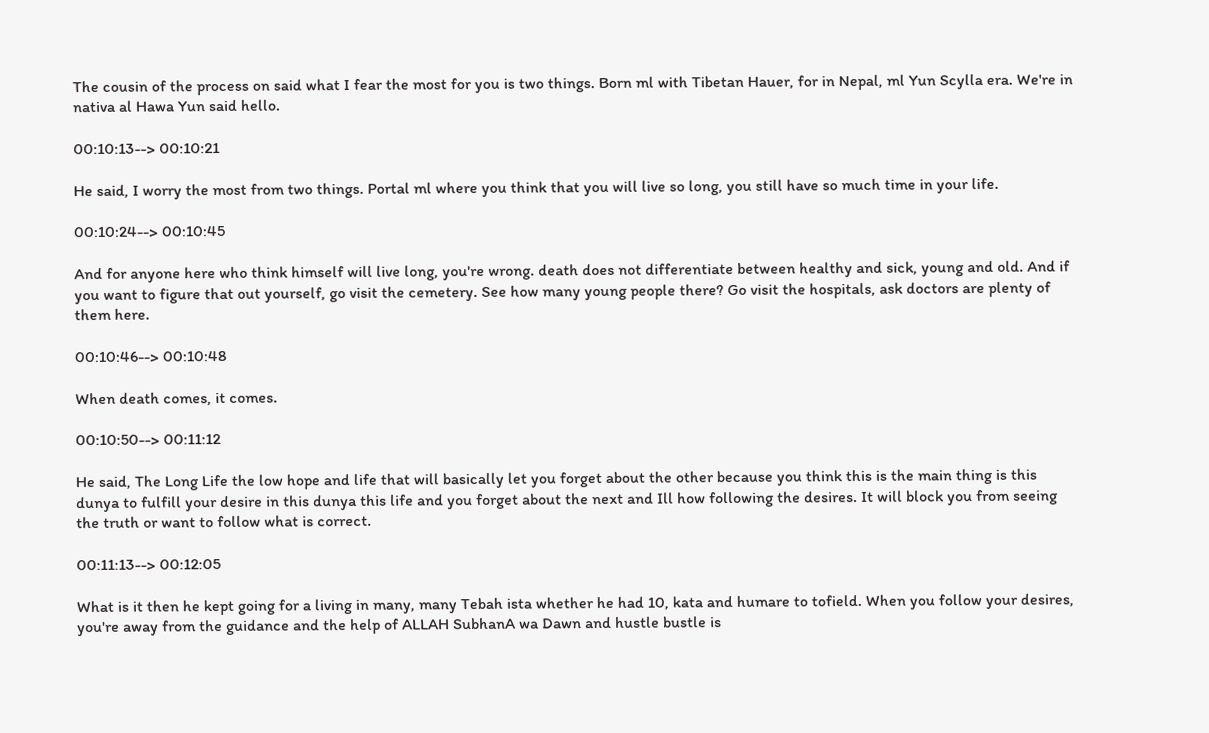The cousin of the process on said what I fear the most for you is two things. Born ml with Tibetan Hauer, for in Nepal, ml Yun Scylla era. We're in nativa al Hawa Yun said hello.

00:10:13--> 00:10:21

He said, I worry the most from two things. Portal ml where you think that you will live so long, you still have so much time in your life.

00:10:24--> 00:10:45

And for anyone here who think himself will live long, you're wrong. death does not differentiate between healthy and sick, young and old. And if you want to figure that out yourself, go visit the cemetery. See how many young people there? Go visit the hospitals, ask doctors are plenty of them here.

00:10:46--> 00:10:48

When death comes, it comes.

00:10:50--> 00:11:12

He said, The Long Life the low hope and life that will basically let you forget about the other because you think this is the main thing is this dunya to fulfill your desire in this dunya this life and you forget about the next and Ill how following the desires. It will block you from seeing the truth or want to follow what is correct.

00:11:13--> 00:12:05

What is it then he kept going for a living in many, many Tebah ista whether he had 10, kata and humare to tofield. When you follow your desires, you're away from the guidance and the help of ALLAH SubhanA wa Dawn and hustle bustle is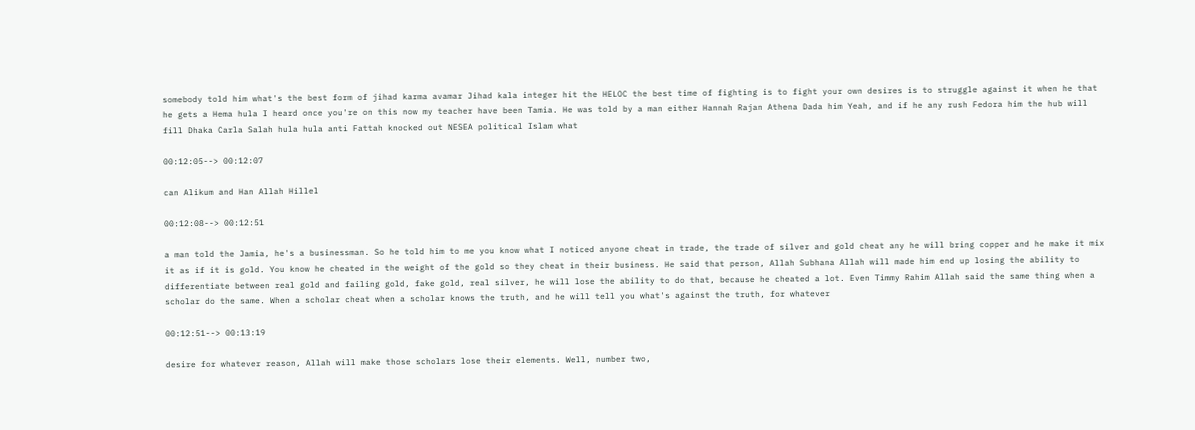somebody told him what's the best form of jihad karma avamar Jihad kala integer hit the HELOC the best time of fighting is to fight your own desires is to struggle against it when he that he gets a Hema hula I heard once you're on this now my teacher have been Tamia. He was told by a man either Hannah Rajan Athena Dada him Yeah, and if he any rush Fedora him the hub will fill Dhaka Carla Salah hula hula anti Fattah knocked out NESEA political Islam what

00:12:05--> 00:12:07

can Alikum and Han Allah Hillel

00:12:08--> 00:12:51

a man told the Jamia, he's a businessman. So he told him to me you know what I noticed anyone cheat in trade, the trade of silver and gold cheat any he will bring copper and he make it mix it as if it is gold. You know he cheated in the weight of the gold so they cheat in their business. He said that person, Allah Subhana Allah will made him end up losing the ability to differentiate between real gold and failing gold, fake gold, real silver, he will lose the ability to do that, because he cheated a lot. Even Timmy Rahim Allah said the same thing when a scholar do the same. When a scholar cheat when a scholar knows the truth, and he will tell you what's against the truth, for whatever

00:12:51--> 00:13:19

desire for whatever reason, Allah will make those scholars lose their elements. Well, number two,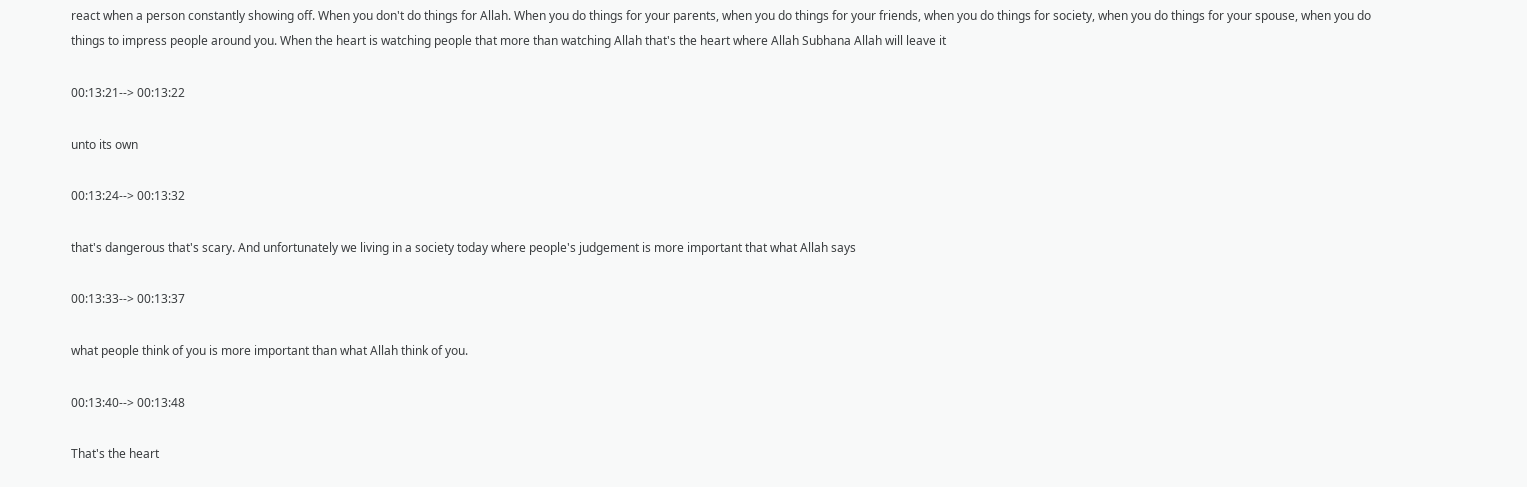react when a person constantly showing off. When you don't do things for Allah. When you do things for your parents, when you do things for your friends, when you do things for society, when you do things for your spouse, when you do things to impress people around you. When the heart is watching people that more than watching Allah that's the heart where Allah Subhana Allah will leave it

00:13:21--> 00:13:22

unto its own

00:13:24--> 00:13:32

that's dangerous that's scary. And unfortunately we living in a society today where people's judgement is more important that what Allah says

00:13:33--> 00:13:37

what people think of you is more important than what Allah think of you.

00:13:40--> 00:13:48

That's the heart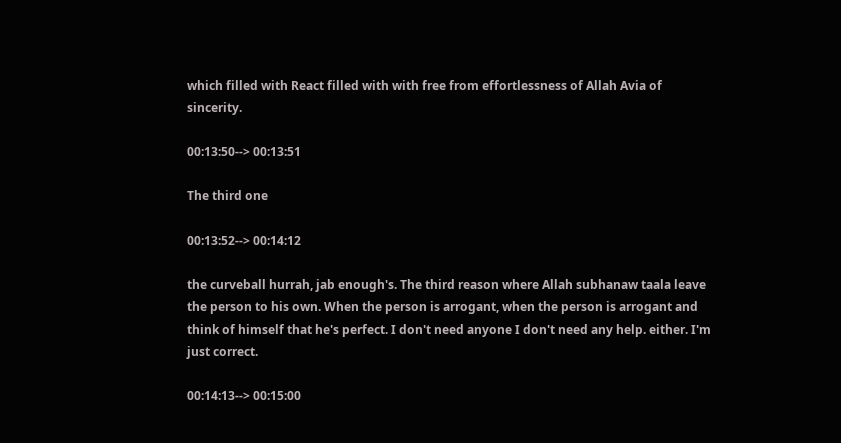which filled with React filled with with free from effortlessness of Allah Avia of sincerity.

00:13:50--> 00:13:51

The third one

00:13:52--> 00:14:12

the curveball hurrah, jab enough's. The third reason where Allah subhanaw taala leave the person to his own. When the person is arrogant, when the person is arrogant and think of himself that he's perfect. I don't need anyone I don't need any help. either. I'm just correct.

00:14:13--> 00:15:00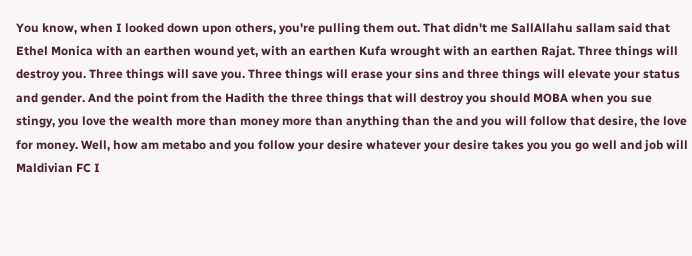You know, when I looked down upon others, you're pulling them out. That didn't me SallAllahu sallam said that Ethel Monica with an earthen wound yet, with an earthen Kufa wrought with an earthen Rajat. Three things will destroy you. Three things will save you. Three things will erase your sins and three things will elevate your status and gender. And the point from the Hadith the three things that will destroy you should MOBA when you sue stingy, you love the wealth more than money more than anything than the and you will follow that desire, the love for money. Well, how am metabo and you follow your desire whatever your desire takes you you go well and job will Maldivian FC I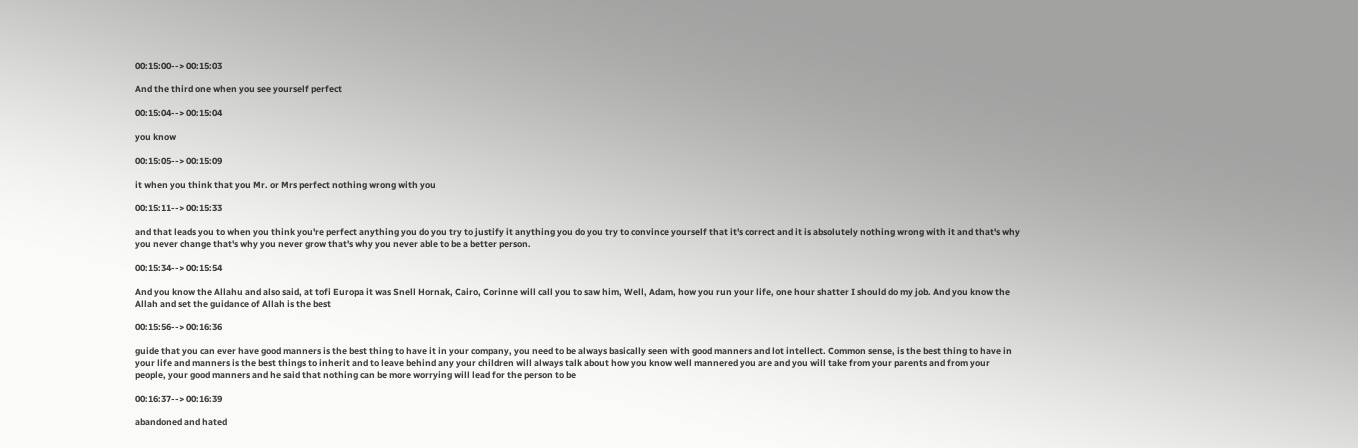00:15:00--> 00:15:03

And the third one when you see yourself perfect

00:15:04--> 00:15:04

you know

00:15:05--> 00:15:09

it when you think that you Mr. or Mrs perfect nothing wrong with you

00:15:11--> 00:15:33

and that leads you to when you think you're perfect anything you do you try to justify it anything you do you try to convince yourself that it's correct and it is absolutely nothing wrong with it and that's why you never change that's why you never grow that's why you never able to be a better person.

00:15:34--> 00:15:54

And you know the Allahu and also said, at tofi Europa it was Snell Hornak, Cairo, Corinne will call you to saw him, Well, Adam, how you run your life, one hour shatter I should do my job. And you know the Allah and set the guidance of Allah is the best

00:15:56--> 00:16:36

guide that you can ever have good manners is the best thing to have it in your company, you need to be always basically seen with good manners and lot intellect. Common sense, is the best thing to have in your life and manners is the best things to inherit and to leave behind any your children will always talk about how you know well mannered you are and you will take from your parents and from your people, your good manners and he said that nothing can be more worrying will lead for the person to be

00:16:37--> 00:16:39

abandoned and hated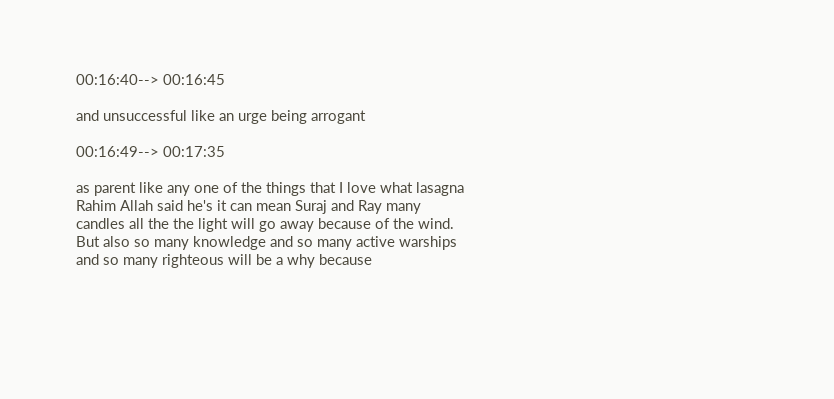00:16:40--> 00:16:45

and unsuccessful like an urge being arrogant

00:16:49--> 00:17:35

as parent like any one of the things that I love what lasagna Rahim Allah said he's it can mean Suraj and Ray many candles all the the light will go away because of the wind. But also so many knowledge and so many active warships and so many righteous will be a why because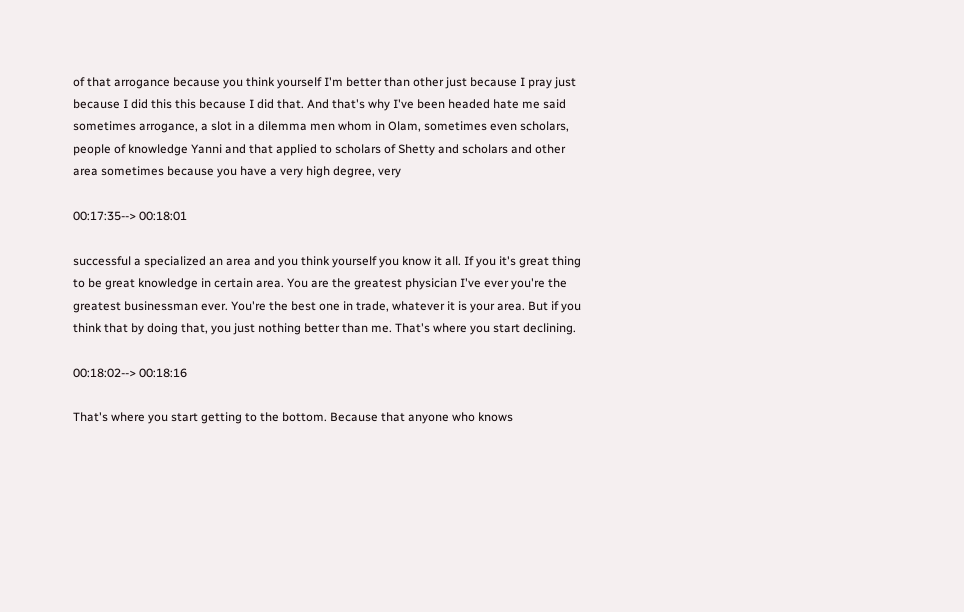of that arrogance because you think yourself I'm better than other just because I pray just because I did this this because I did that. And that's why I've been headed hate me said sometimes arrogance, a slot in a dilemma men whom in Olam, sometimes even scholars, people of knowledge Yanni and that applied to scholars of Shetty and scholars and other area sometimes because you have a very high degree, very

00:17:35--> 00:18:01

successful a specialized an area and you think yourself you know it all. If you it's great thing to be great knowledge in certain area. You are the greatest physician I've ever you're the greatest businessman ever. You're the best one in trade, whatever it is your area. But if you think that by doing that, you just nothing better than me. That's where you start declining.

00:18:02--> 00:18:16

That's where you start getting to the bottom. Because that anyone who knows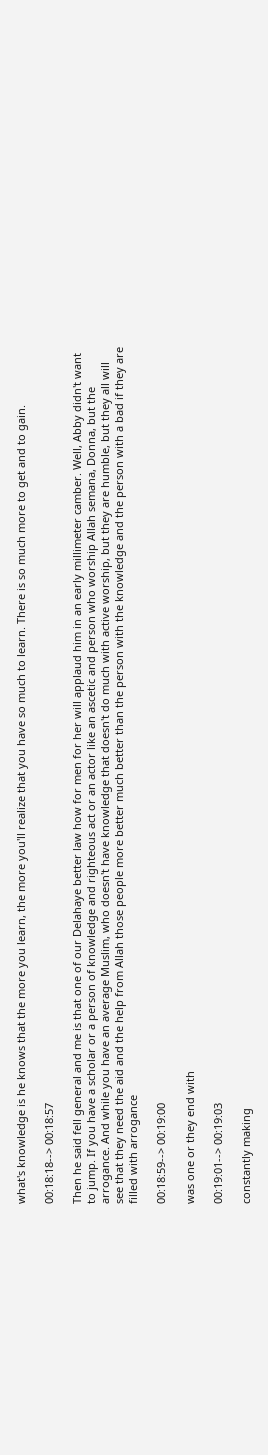what's knowledge is he knows that the more you learn, the more you'll realize that you have so much to learn. There is so much more to get and to gain.

00:18:18--> 00:18:57

Then he said fell general and me is that one of our Delahaye better law how for men for her will applaud him in an early millimeter camber. Well, Abby didn't want to jump. If you have a scholar or a person of knowledge and righteous act or an actor like an ascetic and person who worship Allah semana, Donna, but the arrogance. And while you have an average Muslim, who doesn't have knowledge that doesn't do much with active worship, but they are humble, but they all will see that they need the aid and the help from Allah those people more better much better than the person with the knowledge and the person with a bad if they are filled with arrogance

00:18:59--> 00:19:00

was one or they end with

00:19:01--> 00:19:03

constantly making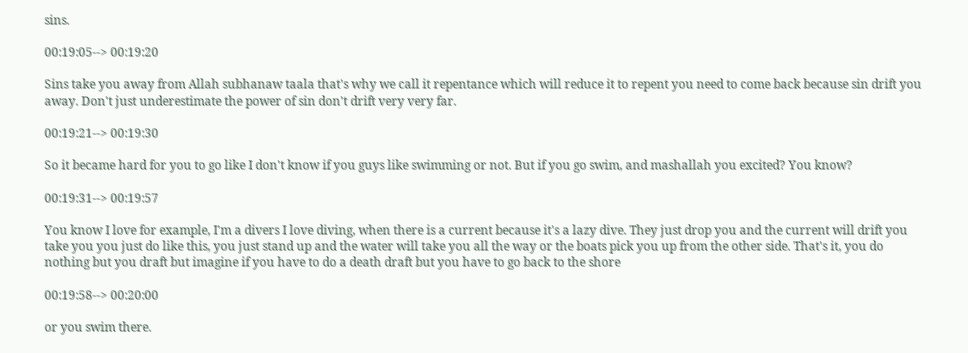sins.

00:19:05--> 00:19:20

Sins take you away from Allah subhanaw taala that's why we call it repentance which will reduce it to repent you need to come back because sin drift you away. Don't just underestimate the power of sin don't drift very very far.

00:19:21--> 00:19:30

So it became hard for you to go like I don't know if you guys like swimming or not. But if you go swim, and mashallah you excited? You know?

00:19:31--> 00:19:57

You know I love for example, I'm a divers I love diving, when there is a current because it's a lazy dive. They just drop you and the current will drift you take you you just do like this, you just stand up and the water will take you all the way or the boats pick you up from the other side. That's it, you do nothing but you draft but imagine if you have to do a death draft but you have to go back to the shore

00:19:58--> 00:20:00

or you swim there.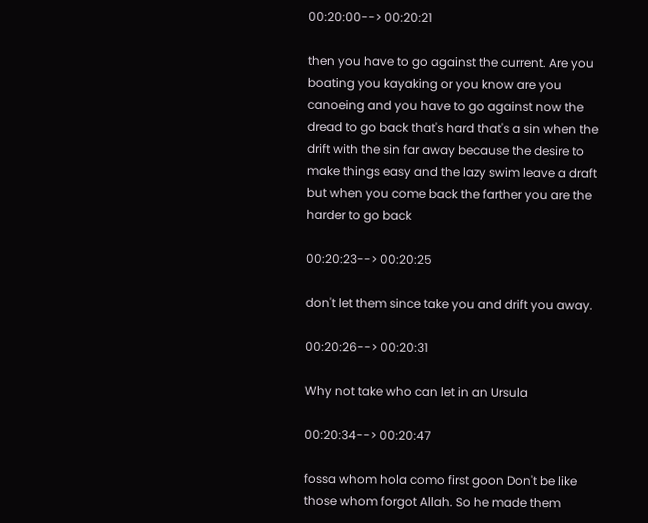00:20:00--> 00:20:21

then you have to go against the current. Are you boating you kayaking or you know are you canoeing and you have to go against now the dread to go back that's hard that's a sin when the drift with the sin far away because the desire to make things easy and the lazy swim leave a draft but when you come back the farther you are the harder to go back

00:20:23--> 00:20:25

don't let them since take you and drift you away.

00:20:26--> 00:20:31

Why not take who can let in an Ursula

00:20:34--> 00:20:47

fossa whom hola como first goon Don't be like those whom forgot Allah. So he made them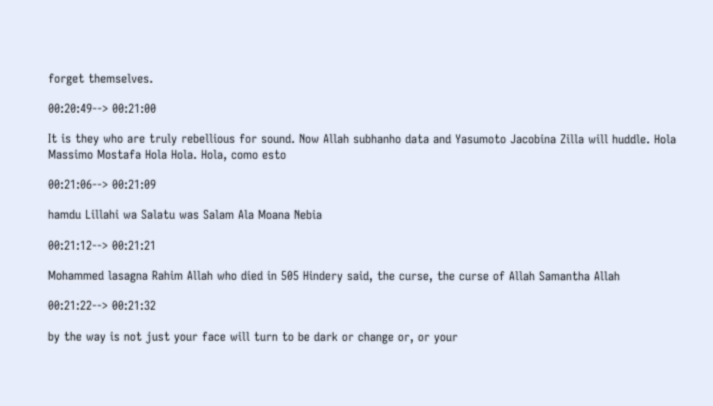forget themselves.

00:20:49--> 00:21:00

It is they who are truly rebellious for sound. Now Allah subhanho data and Yasumoto Jacobina Zilla will huddle. Hola Massimo Mostafa Hola Hola. Hola, como esto

00:21:06--> 00:21:09

hamdu Lillahi wa Salatu was Salam Ala Moana Nebia

00:21:12--> 00:21:21

Mohammed lasagna Rahim Allah who died in 505 Hindery said, the curse, the curse of Allah Samantha Allah

00:21:22--> 00:21:32

by the way is not just your face will turn to be dark or change or, or your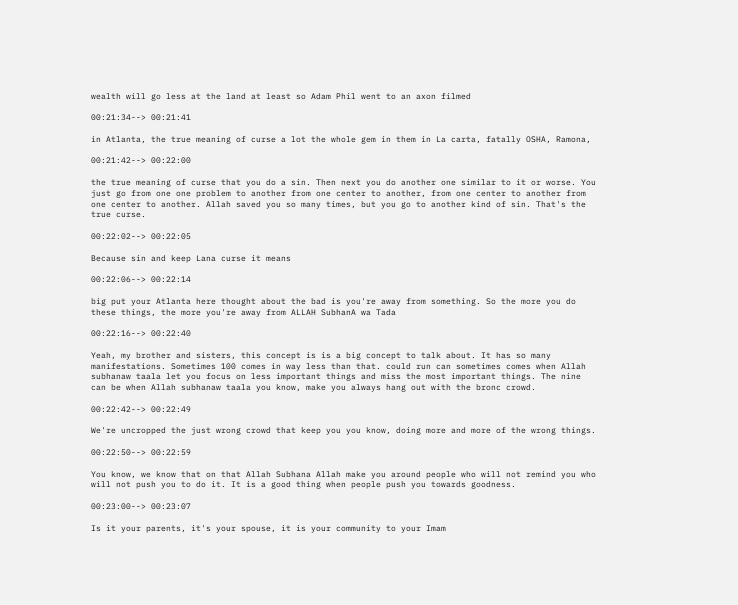wealth will go less at the land at least so Adam Phil went to an axon filmed

00:21:34--> 00:21:41

in Atlanta, the true meaning of curse a lot the whole gem in them in La carta, fatally OSHA, Ramona,

00:21:42--> 00:22:00

the true meaning of curse that you do a sin. Then next you do another one similar to it or worse. You just go from one one problem to another from one center to another, from one center to another from one center to another. Allah saved you so many times, but you go to another kind of sin. That's the true curse.

00:22:02--> 00:22:05

Because sin and keep Lana curse it means

00:22:06--> 00:22:14

big put your Atlanta here thought about the bad is you're away from something. So the more you do these things, the more you're away from ALLAH SubhanA wa Tada

00:22:16--> 00:22:40

Yeah, my brother and sisters, this concept is is a big concept to talk about. It has so many manifestations. Sometimes 100 comes in way less than that. could run can sometimes comes when Allah subhanaw taala let you focus on less important things and miss the most important things. The nine can be when Allah subhanaw taala you know, make you always hang out with the bronc crowd.

00:22:42--> 00:22:49

We're uncropped the just wrong crowd that keep you you know, doing more and more of the wrong things.

00:22:50--> 00:22:59

You know, we know that on that Allah Subhana Allah make you around people who will not remind you who will not push you to do it. It is a good thing when people push you towards goodness.

00:23:00--> 00:23:07

Is it your parents, it's your spouse, it is your community to your Imam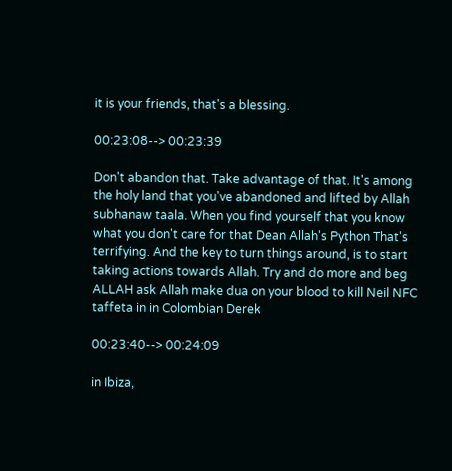it is your friends, that's a blessing.

00:23:08--> 00:23:39

Don't abandon that. Take advantage of that. It's among the holy land that you've abandoned and lifted by Allah subhanaw taala. When you find yourself that you know what you don't care for that Dean Allah's Python That's terrifying. And the key to turn things around, is to start taking actions towards Allah. Try and do more and beg ALLAH ask Allah make dua on your blood to kill Neil NFC taffeta in in Colombian Derek

00:23:40--> 00:24:09

in Ibiza,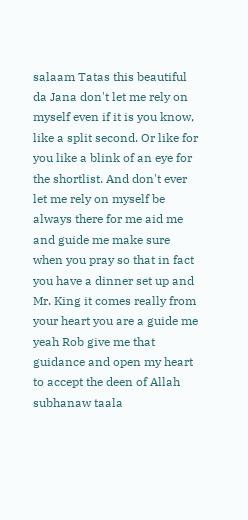salaam Tatas this beautiful da Jana don't let me rely on myself even if it is you know, like a split second. Or like for you like a blink of an eye for the shortlist. And don't ever let me rely on myself be always there for me aid me and guide me make sure when you pray so that in fact you have a dinner set up and Mr. King it comes really from your heart you are a guide me yeah Rob give me that guidance and open my heart to accept the deen of Allah subhanaw taala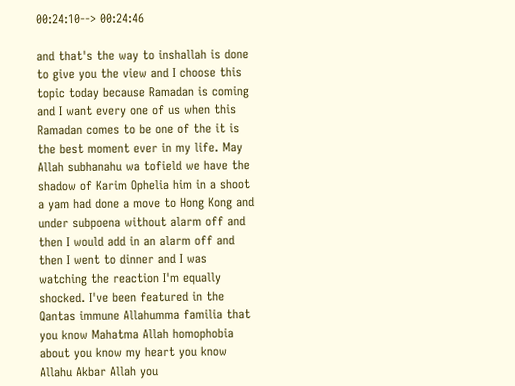00:24:10--> 00:24:46

and that's the way to inshallah is done to give you the view and I choose this topic today because Ramadan is coming and I want every one of us when this Ramadan comes to be one of the it is the best moment ever in my life. May Allah subhanahu wa tofield we have the shadow of Karim Ophelia him in a shoot a yam had done a move to Hong Kong and under subpoena without alarm off and then I would add in an alarm off and then I went to dinner and I was watching the reaction I'm equally shocked. I've been featured in the Qantas immune Allahumma familia that you know Mahatma Allah homophobia about you know my heart you know Allahu Akbar Allah you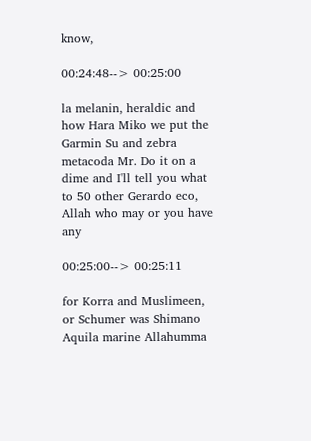know,

00:24:48--> 00:25:00

la melanin, heraldic and how Hara Miko we put the Garmin Su and zebra metacoda Mr. Do it on a dime and I'll tell you what to 50 other Gerardo eco, Allah who may or you have any

00:25:00--> 00:25:11

for Korra and Muslimeen, or Schumer was Shimano Aquila marine Allahumma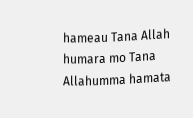hameau Tana Allah humara mo Tana Allahumma hamata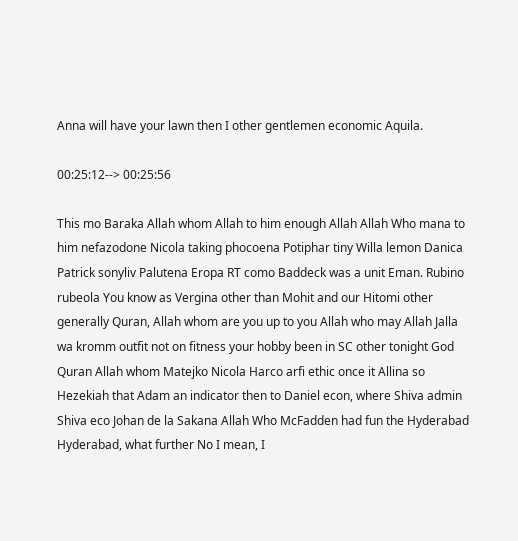Anna will have your lawn then I other gentlemen economic Aquila.

00:25:12--> 00:25:56

This mo Baraka Allah whom Allah to him enough Allah Allah Who mana to him nefazodone Nicola taking phocoena Potiphar tiny Willa lemon Danica Patrick sonyliv Palutena Eropa RT como Baddeck was a unit Eman. Rubino rubeola You know as Vergina other than Mohit and our Hitomi other generally Quran, Allah whom are you up to you Allah who may Allah Jalla wa kromm outfit not on fitness your hobby been in SC other tonight God Quran Allah whom Matejko Nicola Harco arfi ethic once it Allina so Hezekiah that Adam an indicator then to Daniel econ, where Shiva admin Shiva eco Johan de la Sakana Allah Who McFadden had fun the Hyderabad Hyderabad, what further No I mean, I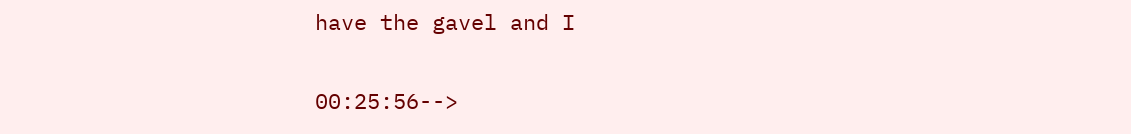have the gavel and I

00:25:56-->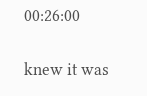00:26:00

knew it was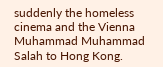suddenly the homeless cinema and the Vienna Muhammad Muhammad Salah to Hong Kong.